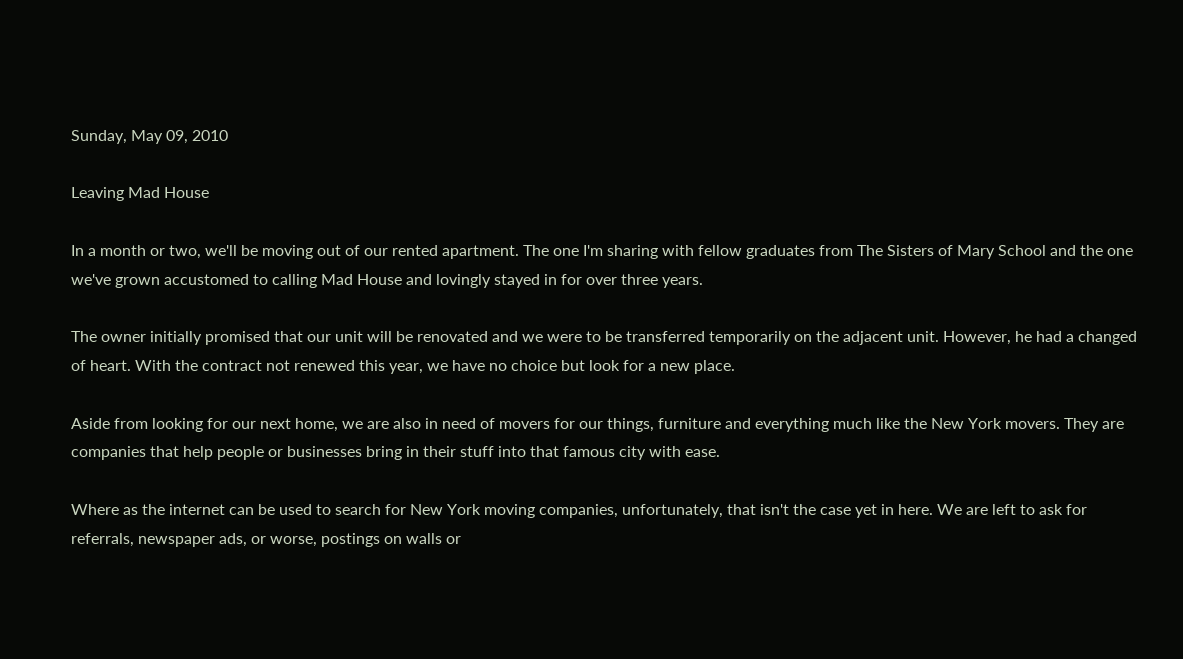Sunday, May 09, 2010

Leaving Mad House

In a month or two, we'll be moving out of our rented apartment. The one I'm sharing with fellow graduates from The Sisters of Mary School and the one we've grown accustomed to calling Mad House and lovingly stayed in for over three years.

The owner initially promised that our unit will be renovated and we were to be transferred temporarily on the adjacent unit. However, he had a changed of heart. With the contract not renewed this year, we have no choice but look for a new place.

Aside from looking for our next home, we are also in need of movers for our things, furniture and everything much like the New York movers. They are companies that help people or businesses bring in their stuff into that famous city with ease.

Where as the internet can be used to search for New York moving companies, unfortunately, that isn't the case yet in here. We are left to ask for referrals, newspaper ads, or worse, postings on walls or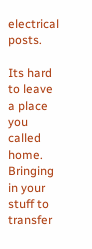electrical posts.

Its hard to leave a place you called home. Bringing in your stuff to transfer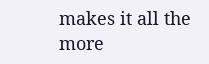makes it all the more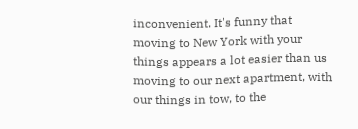inconvenient. It's funny that moving to New York with your things appears a lot easier than us moving to our next apartment, with our things in tow, to the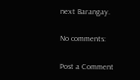next Barangay.

No comments:

Post a Comment